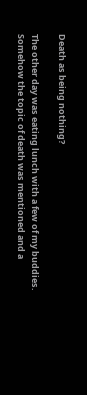Death as being nothing?

The other day was eating lunch with a few of my buddies. Somehow the topic of death was mentioned and a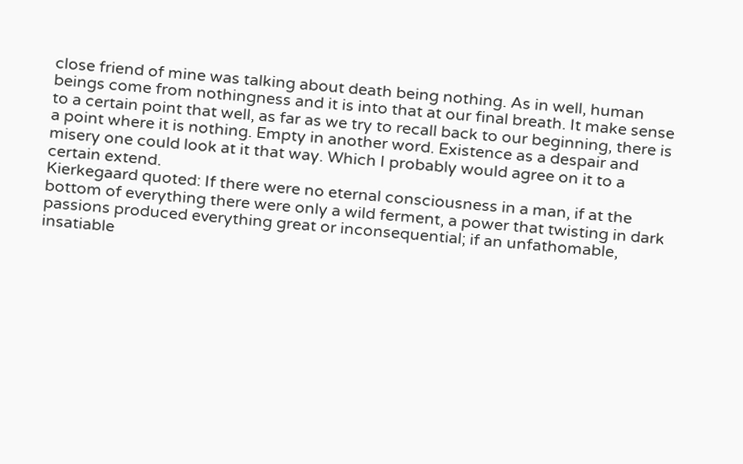close friend of mine was talking about death being nothing. As in well, human beings come from nothingness and it is into that at our final breath. It make sense to a certain point that well, as far as we try to recall back to our beginning, there is a point where it is nothing. Empty in another word. Existence as a despair and misery one could look at it that way. Which I probably would agree on it to a certain extend.
Kierkegaard quoted: If there were no eternal consciousness in a man, if at the bottom of everything there were only a wild ferment, a power that twisting in dark passions produced everything great or inconsequential; if an unfathomable, insatiable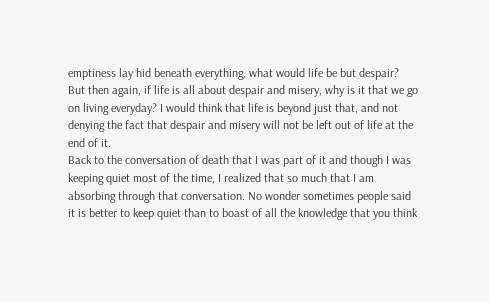emptiness lay hid beneath everything, what would life be but despair?
But then again, if life is all about despair and misery, why is it that we go on living everyday? I would think that life is beyond just that, and not denying the fact that despair and misery will not be left out of life at the end of it.
Back to the conversation of death that I was part of it and though I was keeping quiet most of the time, I realized that so much that I am absorbing through that conversation. No wonder sometimes people said it is better to keep quiet than to boast of all the knowledge that you think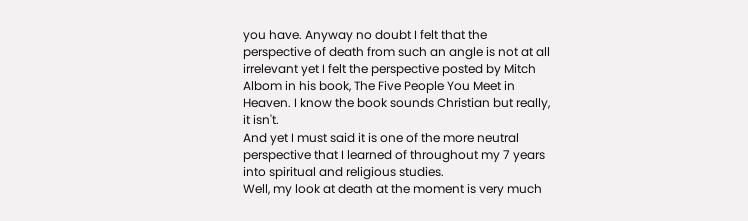you have. Anyway no doubt I felt that the perspective of death from such an angle is not at all irrelevant yet I felt the perspective posted by Mitch Albom in his book, The Five People You Meet in Heaven. I know the book sounds Christian but really, it isn't.
And yet I must said it is one of the more neutral perspective that I learned of throughout my 7 years into spiritual and religious studies.
Well, my look at death at the moment is very much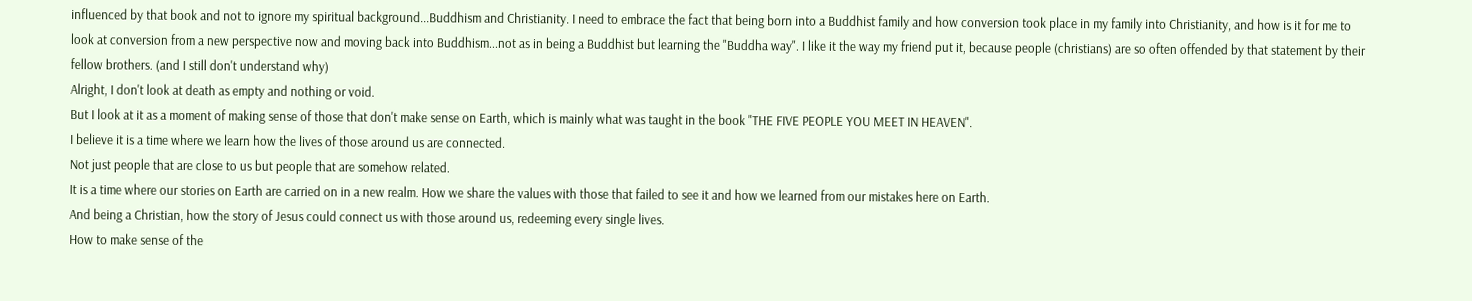influenced by that book and not to ignore my spiritual background...Buddhism and Christianity. I need to embrace the fact that being born into a Buddhist family and how conversion took place in my family into Christianity, and how is it for me to look at conversion from a new perspective now and moving back into Buddhism...not as in being a Buddhist but learning the "Buddha way". I like it the way my friend put it, because people (christians) are so often offended by that statement by their fellow brothers. (and I still don't understand why)
Alright, I don't look at death as empty and nothing or void.
But I look at it as a moment of making sense of those that don't make sense on Earth, which is mainly what was taught in the book "THE FIVE PEOPLE YOU MEET IN HEAVEN".
I believe it is a time where we learn how the lives of those around us are connected.
Not just people that are close to us but people that are somehow related.
It is a time where our stories on Earth are carried on in a new realm. How we share the values with those that failed to see it and how we learned from our mistakes here on Earth.
And being a Christian, how the story of Jesus could connect us with those around us, redeeming every single lives.
How to make sense of the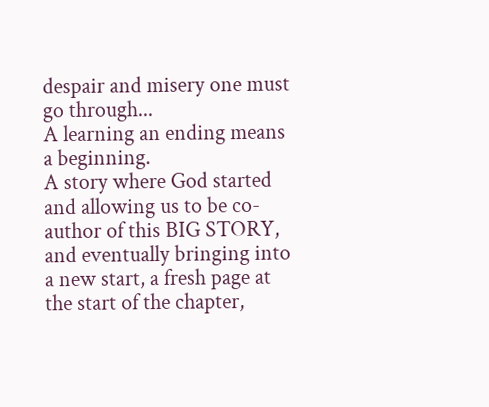despair and misery one must go through...
A learning an ending means a beginning.
A story where God started and allowing us to be co-author of this BIG STORY, and eventually bringing into a new start, a fresh page at the start of the chapter,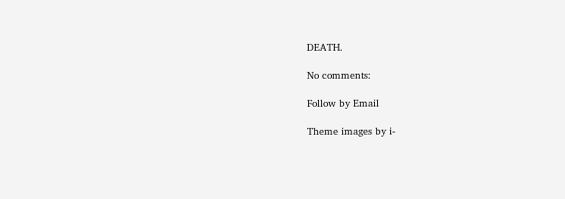DEATH.

No comments:

Follow by Email

Theme images by i-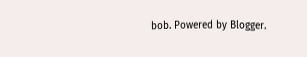bob. Powered by Blogger.